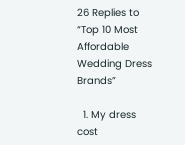26 Replies to “Top 10 Most Affordable Wedding Dress Brands”

  1. My dress cost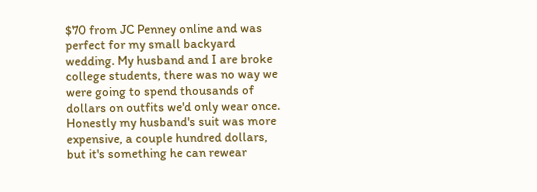$70 from JC Penney online and was perfect for my small backyard wedding. My husband and I are broke college students, there was no way we were going to spend thousands of dollars on outfits we'd only wear once. Honestly my husband's suit was more expensive, a couple hundred dollars, but it's something he can rewear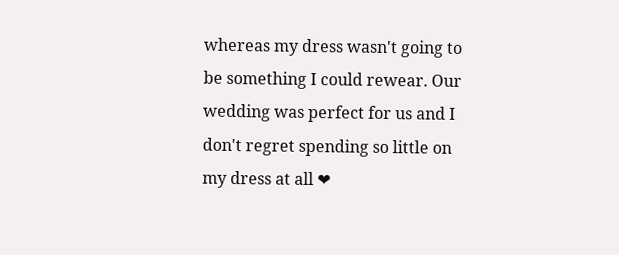whereas my dress wasn't going to be something I could rewear. Our wedding was perfect for us and I don't regret spending so little on my dress at all ❤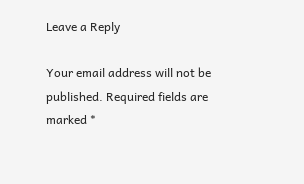Leave a Reply

Your email address will not be published. Required fields are marked *